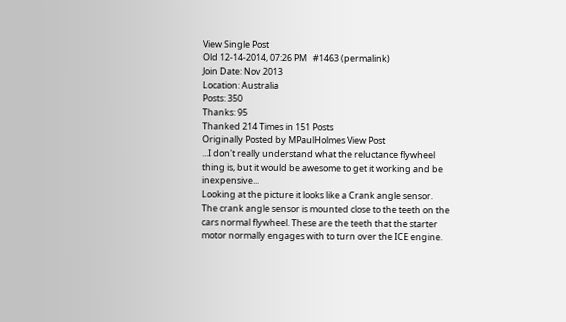View Single Post
Old 12-14-2014, 07:26 PM   #1463 (permalink)
Join Date: Nov 2013
Location: Australia
Posts: 350
Thanks: 95
Thanked 214 Times in 151 Posts
Originally Posted by MPaulHolmes View Post
...I don't really understand what the reluctance flywheel thing is, but it would be awesome to get it working and be inexpensive...
Looking at the picture it looks like a Crank angle sensor.
The crank angle sensor is mounted close to the teeth on the cars normal flywheel. These are the teeth that the starter motor normally engages with to turn over the ICE engine.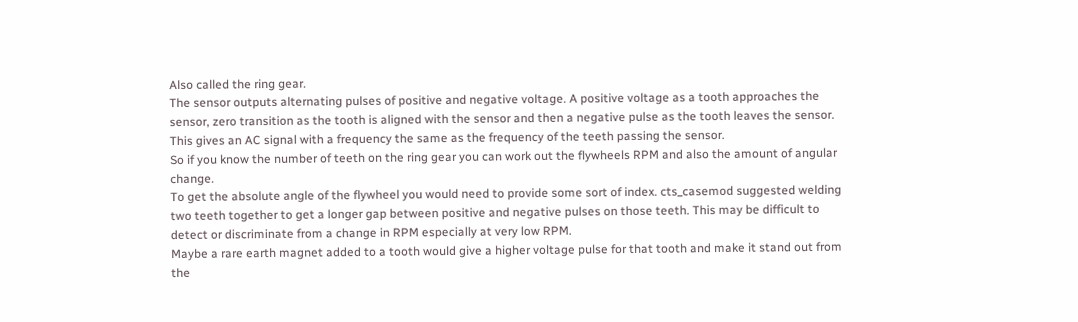Also called the ring gear.
The sensor outputs alternating pulses of positive and negative voltage. A positive voltage as a tooth approaches the sensor, zero transition as the tooth is aligned with the sensor and then a negative pulse as the tooth leaves the sensor.
This gives an AC signal with a frequency the same as the frequency of the teeth passing the sensor.
So if you know the number of teeth on the ring gear you can work out the flywheels RPM and also the amount of angular change.
To get the absolute angle of the flywheel you would need to provide some sort of index. cts_casemod suggested welding two teeth together to get a longer gap between positive and negative pulses on those teeth. This may be difficult to detect or discriminate from a change in RPM especially at very low RPM.
Maybe a rare earth magnet added to a tooth would give a higher voltage pulse for that tooth and make it stand out from the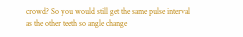crowd? So you would still get the same pulse interval as the other teeth so angle change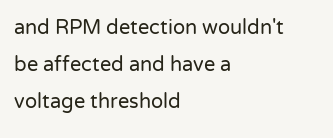and RPM detection wouldn't be affected and have a voltage threshold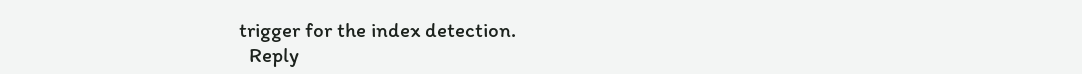trigger for the index detection.
  Reply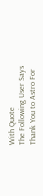With Quote
The Following User Says Thank You to Astro For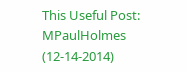This Useful Post:
MPaulHolmes (12-14-2014)